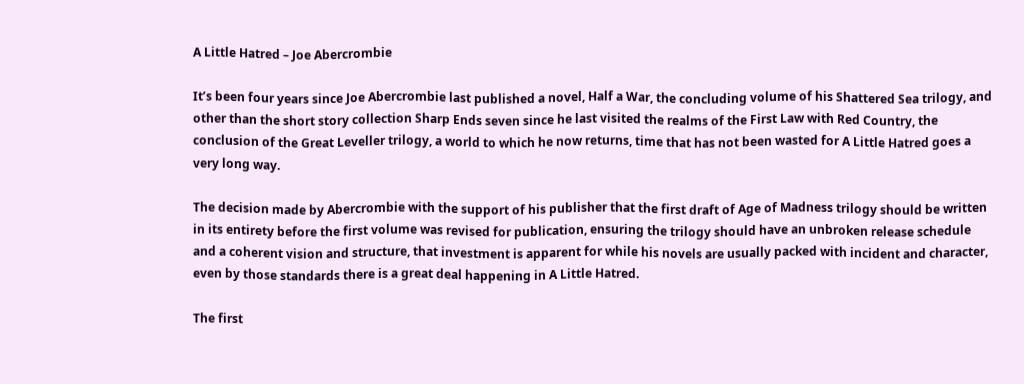A Little Hatred – Joe Abercrombie

It’s been four years since Joe Abercrombie last published a novel, Half a War, the concluding volume of his Shattered Sea trilogy, and other than the short story collection Sharp Ends seven since he last visited the realms of the First Law with Red Country, the conclusion of the Great Leveller trilogy, a world to which he now returns, time that has not been wasted for A Little Hatred goes a very long way.

The decision made by Abercrombie with the support of his publisher that the first draft of Age of Madness trilogy should be written in its entirety before the first volume was revised for publication, ensuring the trilogy should have an unbroken release schedule and a coherent vision and structure, that investment is apparent for while his novels are usually packed with incident and character, even by those standards there is a great deal happening in A Little Hatred.

The first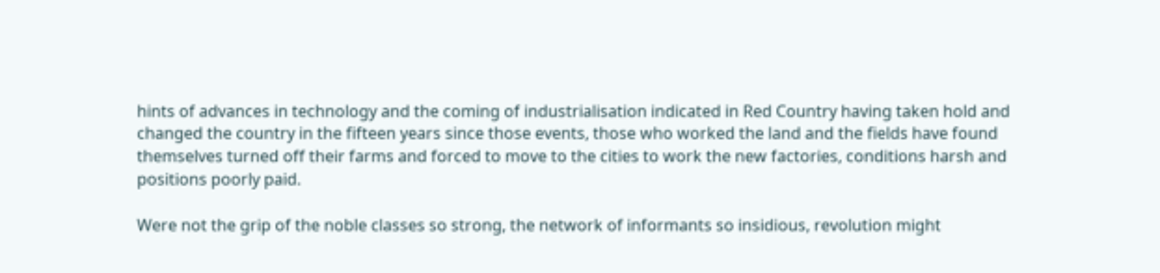hints of advances in technology and the coming of industrialisation indicated in Red Country having taken hold and changed the country in the fifteen years since those events, those who worked the land and the fields have found themselves turned off their farms and forced to move to the cities to work the new factories, conditions harsh and positions poorly paid.

Were not the grip of the noble classes so strong, the network of informants so insidious, revolution might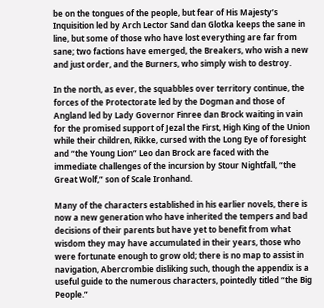be on the tongues of the people, but fear of His Majesty’s Inquisition led by Arch Lector Sand dan Glotka keeps the sane in line, but some of those who have lost everything are far from sane; two factions have emerged, the Breakers, who wish a new and just order, and the Burners, who simply wish to destroy.

In the north, as ever, the squabbles over territory continue, the forces of the Protectorate led by the Dogman and those of Angland led by Lady Governor Finree dan Brock waiting in vain for the promised support of Jezal the First, High King of the Union while their children, Rikke, cursed with the Long Eye of foresight and “the Young Lion” Leo dan Brock are faced with the immediate challenges of the incursion by Stour Nightfall, “the Great Wolf,” son of Scale Ironhand.

Many of the characters established in his earlier novels, there is now a new generation who have inherited the tempers and bad decisions of their parents but have yet to benefit from what wisdom they may have accumulated in their years, those who were fortunate enough to grow old; there is no map to assist in navigation, Abercrombie disliking such, though the appendix is a useful guide to the numerous characters, pointedly titled “the Big People.”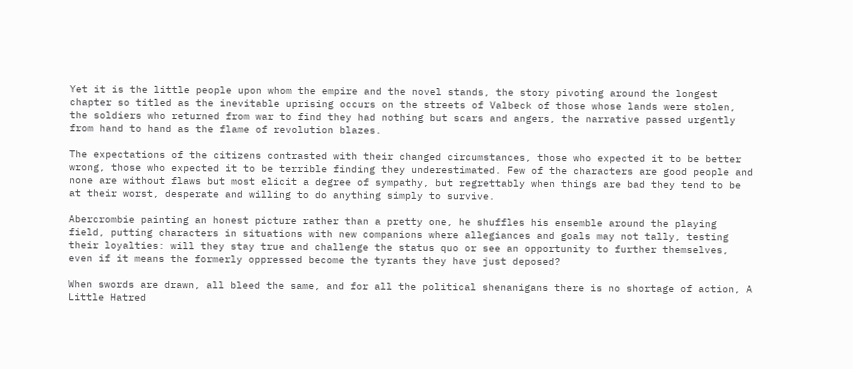Yet it is the little people upon whom the empire and the novel stands, the story pivoting around the longest chapter so titled as the inevitable uprising occurs on the streets of Valbeck of those whose lands were stolen, the soldiers who returned from war to find they had nothing but scars and angers, the narrative passed urgently from hand to hand as the flame of revolution blazes.

The expectations of the citizens contrasted with their changed circumstances, those who expected it to be better wrong, those who expected it to be terrible finding they underestimated. Few of the characters are good people and none are without flaws but most elicit a degree of sympathy, but regrettably when things are bad they tend to be at their worst, desperate and willing to do anything simply to survive.

Abercrombie painting an honest picture rather than a pretty one, he shuffles his ensemble around the playing field, putting characters in situations with new companions where allegiances and goals may not tally, testing their loyalties: will they stay true and challenge the status quo or see an opportunity to further themselves, even if it means the formerly oppressed become the tyrants they have just deposed?

When swords are drawn, all bleed the same, and for all the political shenanigans there is no shortage of action, A Little Hatred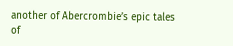another of Abercrombie’s epic tales of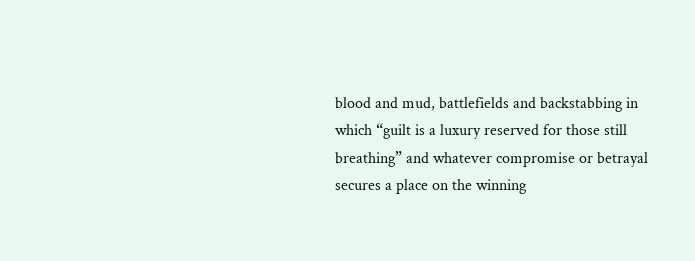blood and mud, battlefields and backstabbing in which “guilt is a luxury reserved for those still breathing” and whatever compromise or betrayal secures a place on the winning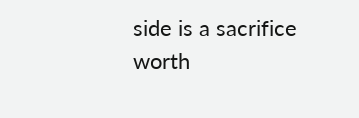side is a sacrifice worth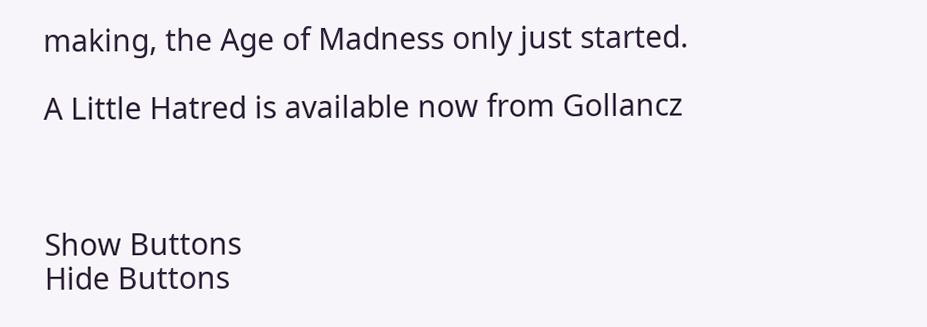making, the Age of Madness only just started.

A Little Hatred is available now from Gollancz



Show Buttons
Hide Buttons